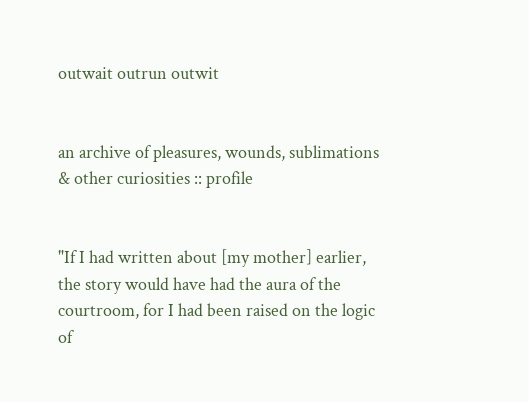outwait outrun outwit


an archive of pleasures, wounds, sublimations
& other curiosities :: profile


"If I had written about [my mother] earlier, the story would have had the aura of the courtroom, for I had been raised on the logic of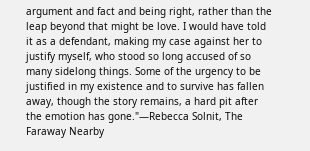argument and fact and being right, rather than the leap beyond that might be love. I would have told it as a defendant, making my case against her to justify myself, who stood so long accused of so many sidelong things. Some of the urgency to be justified in my existence and to survive has fallen away, though the story remains, a hard pit after the emotion has gone."—Rebecca Solnit, The Faraway Nearby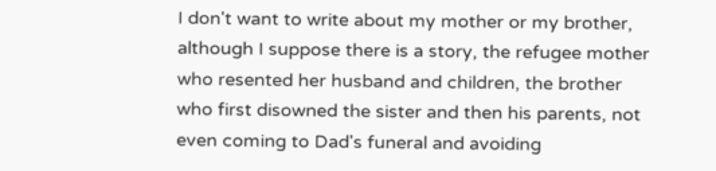I don't want to write about my mother or my brother, although I suppose there is a story, the refugee mother who resented her husband and children, the brother who first disowned the sister and then his parents, not even coming to Dad's funeral and avoiding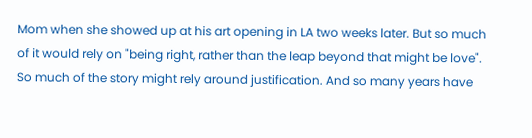Mom when she showed up at his art opening in LA two weeks later. But so much of it would rely on "being right, rather than the leap beyond that might be love". So much of the story might rely around justification. And so many years have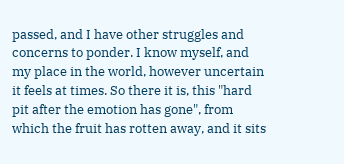passed, and I have other struggles and concerns to ponder. I know myself, and my place in the world, however uncertain it feels at times. So there it is, this "hard pit after the emotion has gone", from which the fruit has rotten away, and it sits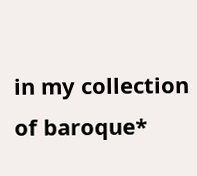in my collection of baroque*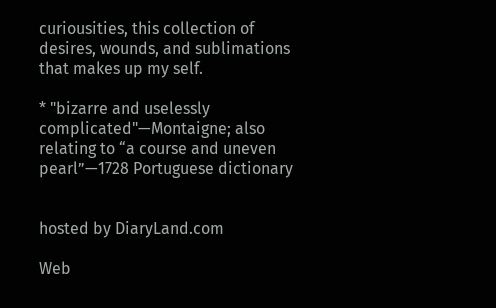curiousities, this collection of desires, wounds, and sublimations that makes up my self.

* "bizarre and uselessly complicated"—Montaigne; also relating to “a course and uneven pearl”—1728 Portuguese dictionary


hosted by DiaryLand.com

Web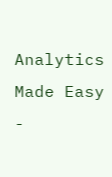Analytics Made Easy -